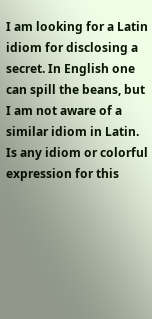I am looking for a Latin idiom for disclosing a secret. In English one can spill the beans, but I am not aware of a similar idiom in Latin. Is any idiom or colorful expression for this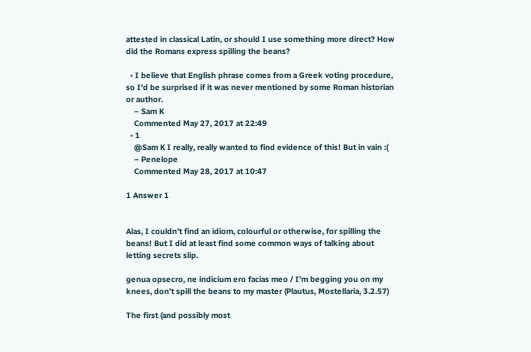attested in classical Latin, or should I use something more direct? How did the Romans express spilling the beans?

  • I believe that English phrase comes from a Greek voting procedure, so I'd be surprised if it was never mentioned by some Roman historian or author.
    – Sam K
    Commented May 27, 2017 at 22:49
  • 1
    @Sam K I really, really wanted to find evidence of this! But in vain :(
    – Penelope
    Commented May 28, 2017 at 10:47

1 Answer 1


Alas, I couldn’t find an idiom, colourful or otherwise, for spilling the beans! But I did at least find some common ways of talking about letting secrets slip.

genua opsecro, ne indicium ero facias meo / I’m begging you on my knees, don’t spill the beans to my master (Plautus, Mostellaria, 3.2.57)

The first (and possibly most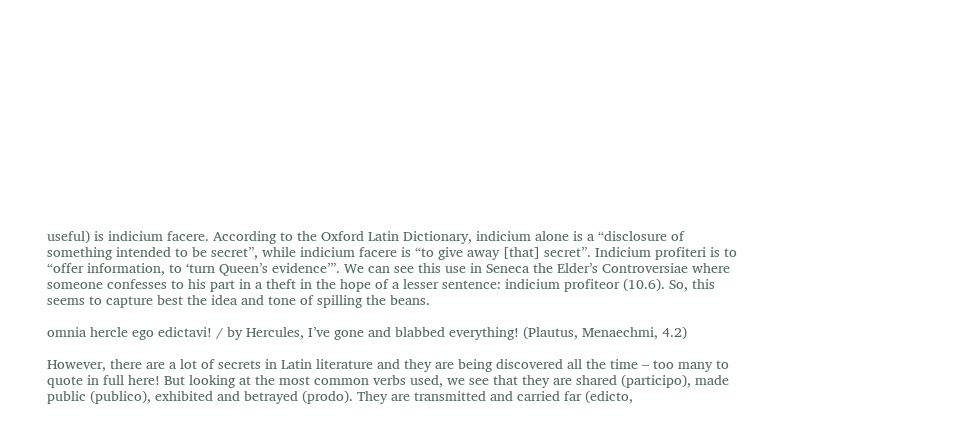useful) is indicium facere. According to the Oxford Latin Dictionary, indicium alone is a “disclosure of something intended to be secret”, while indicium facere is “to give away [that] secret”. Indicium profiteri is to “offer information, to ‘turn Queen’s evidence’”. We can see this use in Seneca the Elder’s Controversiae where someone confesses to his part in a theft in the hope of a lesser sentence: indicium profiteor (10.6). So, this seems to capture best the idea and tone of spilling the beans.

omnia hercle ego edictavi! / by Hercules, I’ve gone and blabbed everything! (Plautus, Menaechmi, 4.2)

However, there are a lot of secrets in Latin literature and they are being discovered all the time – too many to quote in full here! But looking at the most common verbs used, we see that they are shared (participo), made public (publico), exhibited and betrayed (prodo). They are transmitted and carried far (edicto,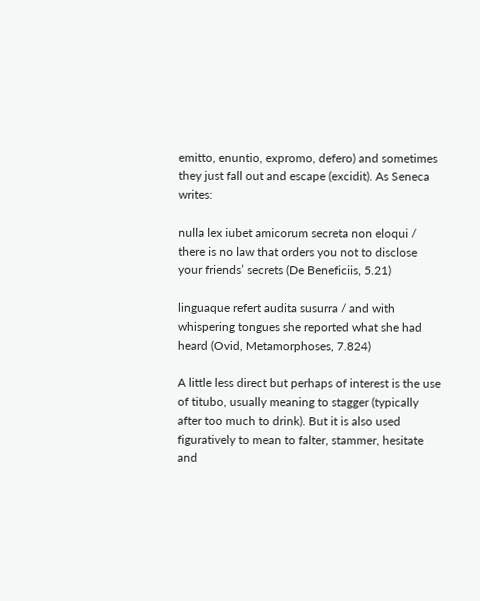emitto, enuntio, expromo, defero) and sometimes they just fall out and escape (excidit). As Seneca writes:

nulla lex iubet amicorum secreta non eloqui / there is no law that orders you not to disclose your friends’ secrets (De Beneficiis, 5.21)

linguaque refert audita susurra / and with whispering tongues she reported what she had heard (Ovid, Metamorphoses, 7.824)

A little less direct but perhaps of interest is the use of titubo, usually meaning to stagger (typically after too much to drink). But it is also used figuratively to mean to falter, stammer, hesitate and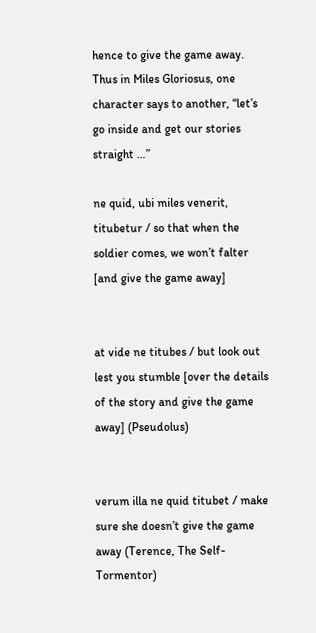hence to give the game away. Thus in Miles Gloriosus, one character says to another, “let’s go inside and get our stories straight …”

ne quid, ubi miles venerit, titubetur / so that when the soldier comes, we won’t falter [and give the game away]


at vide ne titubes / but look out lest you stumble [over the details of the story and give the game away] (Pseudolus)


verum illa ne quid titubet / make sure she doesn’t give the game away (Terence, The Self-Tormentor)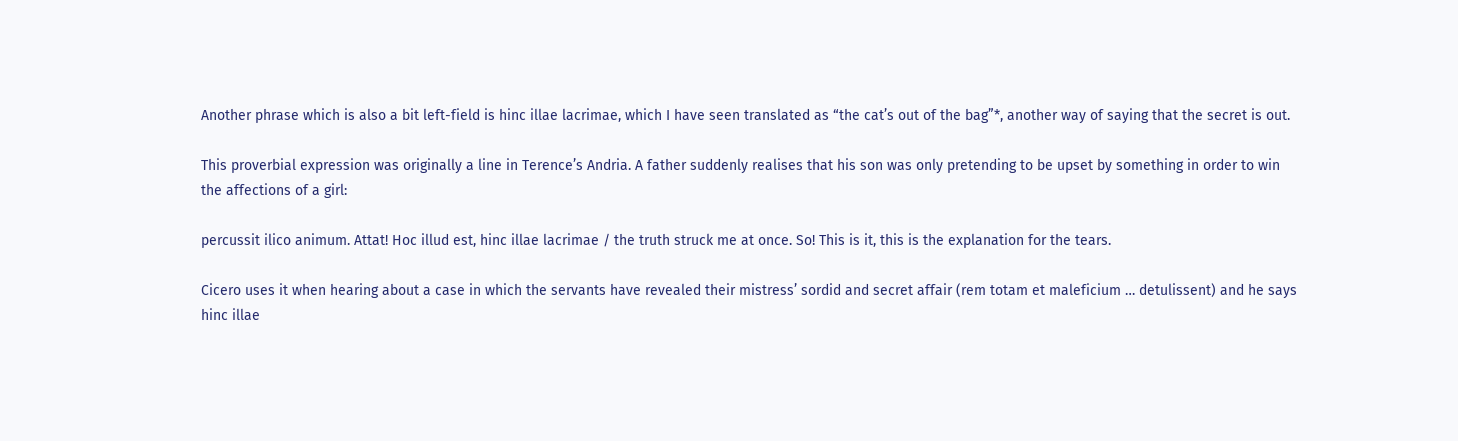Another phrase which is also a bit left-field is hinc illae lacrimae, which I have seen translated as “the cat’s out of the bag”*, another way of saying that the secret is out.

This proverbial expression was originally a line in Terence’s Andria. A father suddenly realises that his son was only pretending to be upset by something in order to win the affections of a girl:

percussit ilico animum. Attat! Hoc illud est, hinc illae lacrimae / the truth struck me at once. So! This is it, this is the explanation for the tears.

Cicero uses it when hearing about a case in which the servants have revealed their mistress’ sordid and secret affair (rem totam et maleficium … detulissent) and he says hinc illae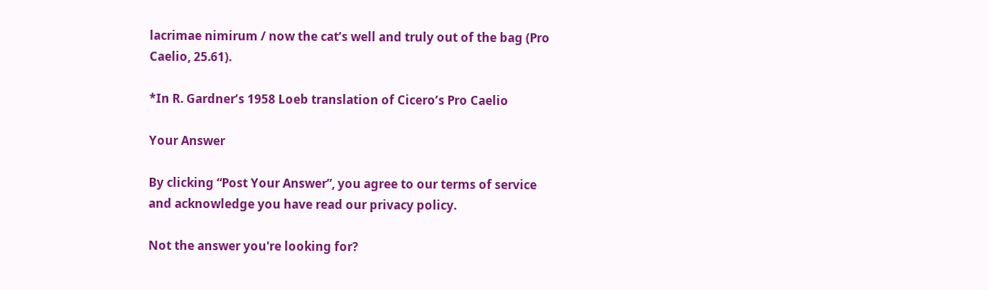lacrimae nimirum / now the cat’s well and truly out of the bag (Pro Caelio, 25.61).

*In R. Gardner’s 1958 Loeb translation of Cicero’s Pro Caelio

Your Answer

By clicking “Post Your Answer”, you agree to our terms of service and acknowledge you have read our privacy policy.

Not the answer you're looking for?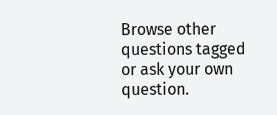Browse other questions tagged or ask your own question.